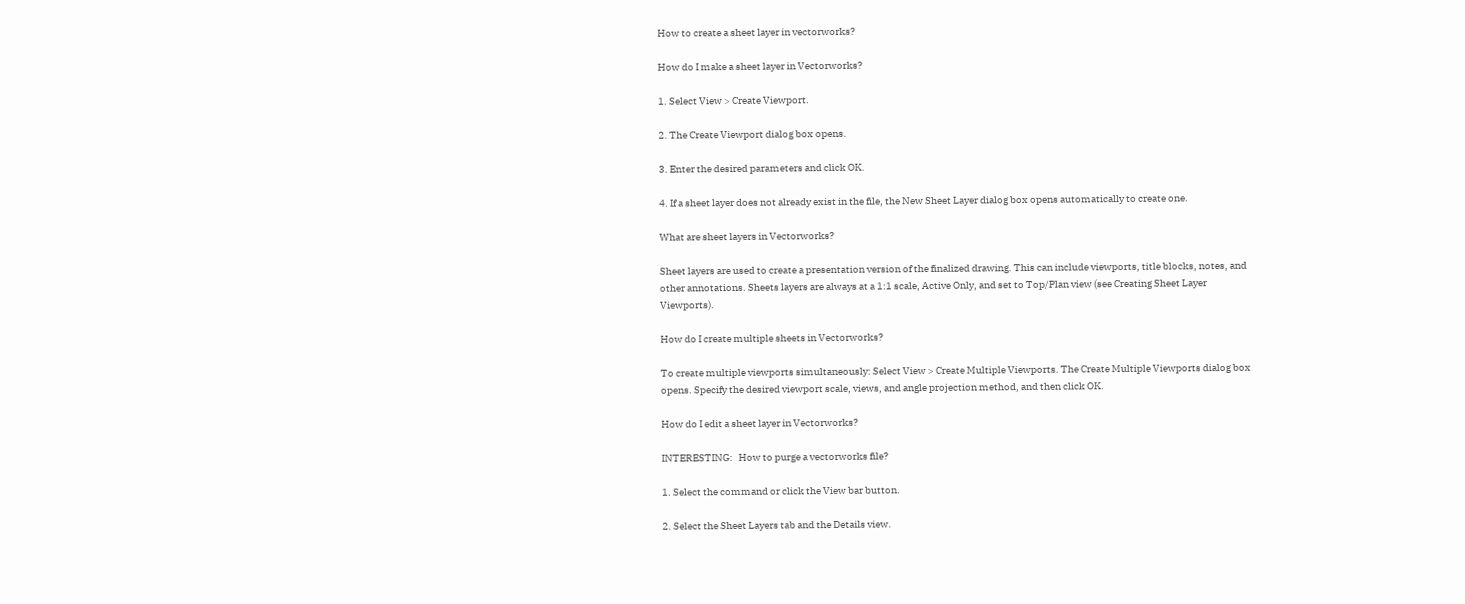How to create a sheet layer in vectorworks?

How do I make a sheet layer in Vectorworks?

1. Select View > Create Viewport.

2. The Create Viewport dialog box opens.

3. Enter the desired parameters and click OK.

4. If a sheet layer does not already exist in the file, the New Sheet Layer dialog box opens automatically to create one.

What are sheet layers in Vectorworks?

Sheet layers are used to create a presentation version of the finalized drawing. This can include viewports, title blocks, notes, and other annotations. Sheets layers are always at a 1:1 scale, Active Only, and set to Top/Plan view (see Creating Sheet Layer Viewports).

How do I create multiple sheets in Vectorworks?

To create multiple viewports simultaneously: Select View > Create Multiple Viewports. The Create Multiple Viewports dialog box opens. Specify the desired viewport scale, views, and angle projection method, and then click OK.

How do I edit a sheet layer in Vectorworks?

INTERESTING:   How to purge a vectorworks file?

1. Select the command or click the View bar button.

2. Select the Sheet Layers tab and the Details view.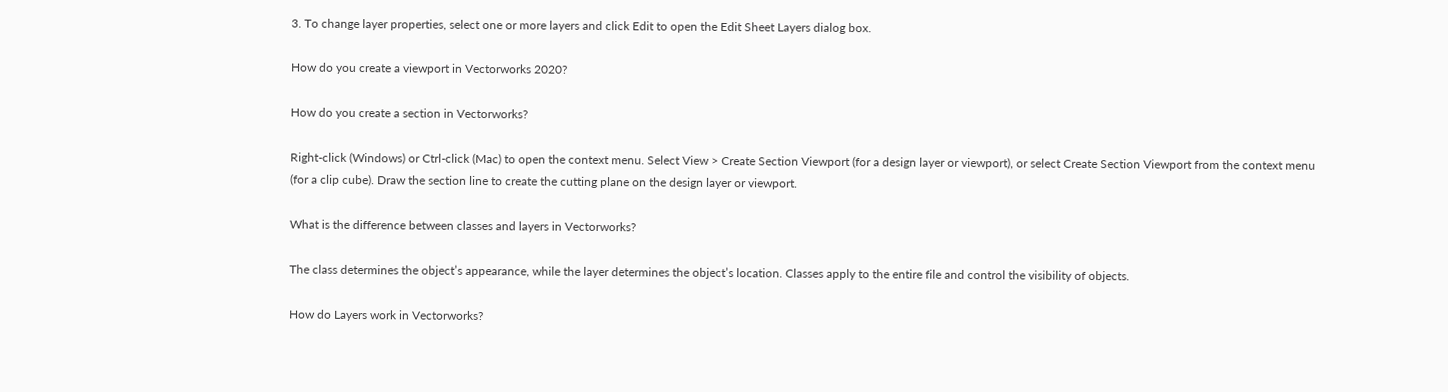3. To change layer properties, select one or more layers and click Edit to open the Edit Sheet Layers dialog box.

How do you create a viewport in Vectorworks 2020?

How do you create a section in Vectorworks?

Right-click (Windows) or Ctrl-click (Mac) to open the context menu. Select View > Create Section Viewport (for a design layer or viewport), or select Create Section Viewport from the context menu (for a clip cube). Draw the section line to create the cutting plane on the design layer or viewport.

What is the difference between classes and layers in Vectorworks?

The class determines the object’s appearance, while the layer determines the object’s location. Classes apply to the entire file and control the visibility of objects.

How do Layers work in Vectorworks?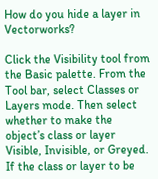How do you hide a layer in Vectorworks?

Click the Visibility tool from the Basic palette. From the Tool bar, select Classes or Layers mode. Then select whether to make the object’s class or layer Visible, Invisible, or Greyed. If the class or layer to be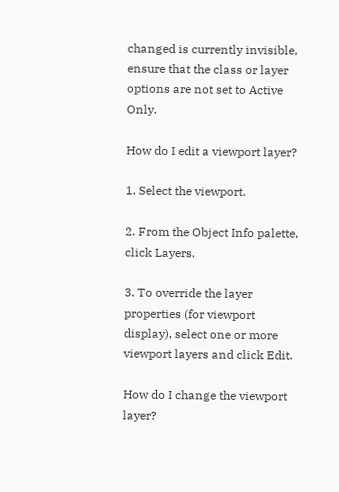changed is currently invisible, ensure that the class or layer options are not set to Active Only.

How do I edit a viewport layer?

1. Select the viewport.

2. From the Object Info palette, click Layers.

3. To override the layer properties (for viewport display), select one or more viewport layers and click Edit.

How do I change the viewport layer?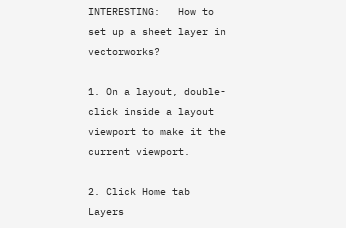INTERESTING:   How to set up a sheet layer in vectorworks?

1. On a layout, double-click inside a layout viewport to make it the current viewport.

2. Click Home tab Layers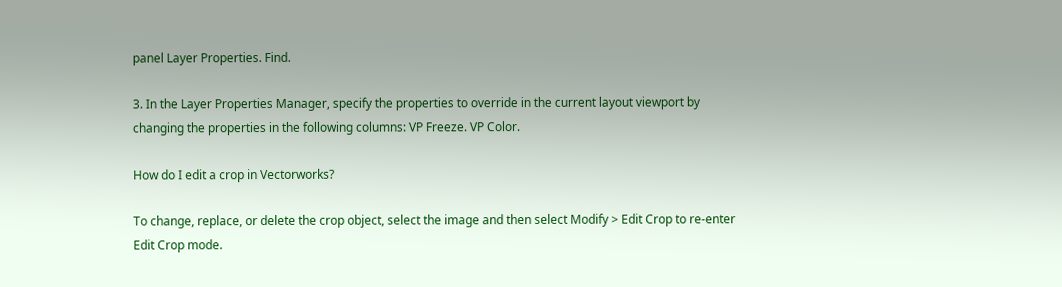panel Layer Properties. Find.

3. In the Layer Properties Manager, specify the properties to override in the current layout viewport by changing the properties in the following columns: VP Freeze. VP Color.

How do I edit a crop in Vectorworks?

To change, replace, or delete the crop object, select the image and then select Modify > Edit Crop to re-enter Edit Crop mode.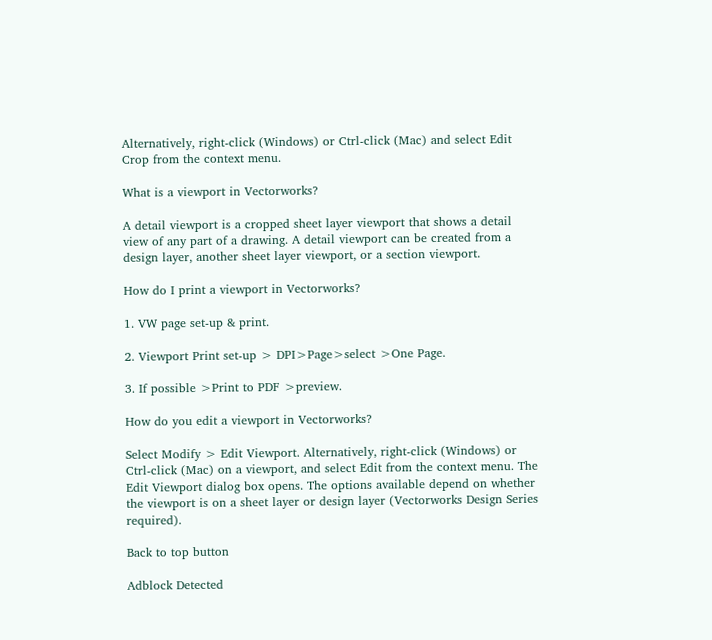Alternatively, right-click (Windows) or Ctrl-click (Mac) and select Edit Crop from the context menu.

What is a viewport in Vectorworks?

A detail viewport is a cropped sheet layer viewport that shows a detail view of any part of a drawing. A detail viewport can be created from a design layer, another sheet layer viewport, or a section viewport.

How do I print a viewport in Vectorworks?

1. VW page set-up & print.

2. Viewport Print set-up > DPI>Page>select >One Page.

3. If possible >Print to PDF >preview.

How do you edit a viewport in Vectorworks?

Select Modify > Edit Viewport. Alternatively, right-click (Windows) or Ctrl-click (Mac) on a viewport, and select Edit from the context menu. The Edit Viewport dialog box opens. The options available depend on whether the viewport is on a sheet layer or design layer (Vectorworks Design Series required).

Back to top button

Adblock Detected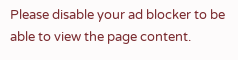Please disable your ad blocker to be able to view the page content.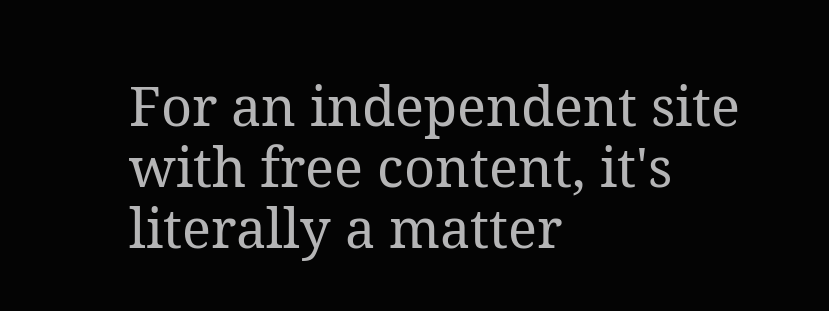For an independent site with free content, it's literally a matter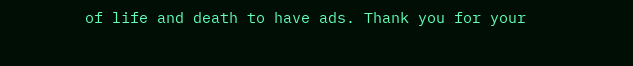of life and death to have ads. Thank you for your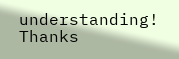understanding! Thanks